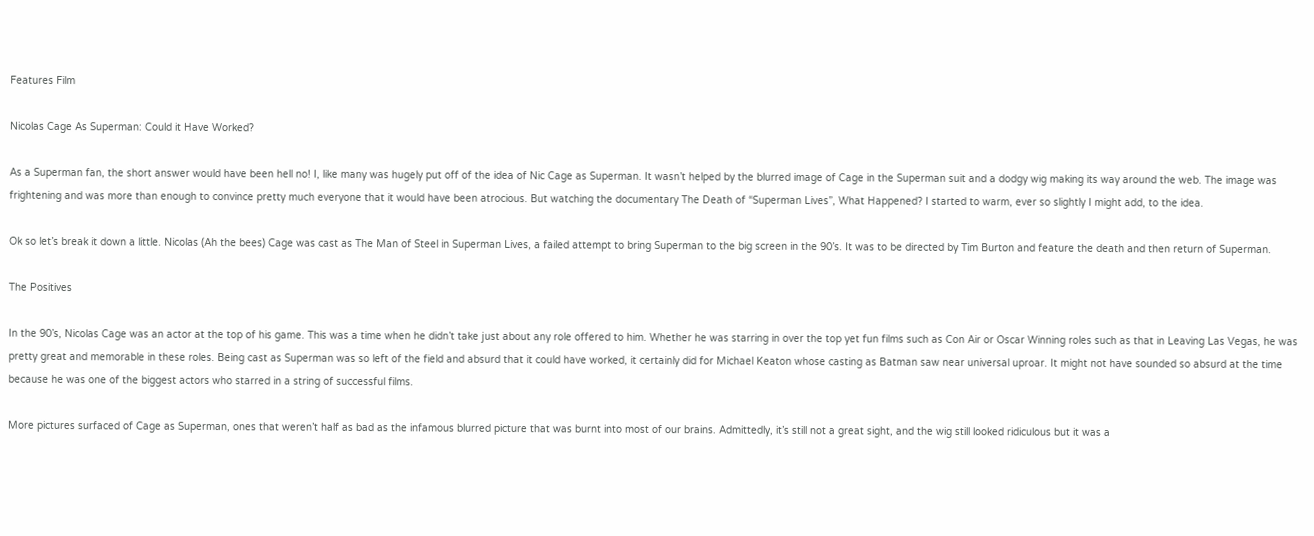Features Film

Nicolas Cage As Superman: Could it Have Worked?

As a Superman fan, the short answer would have been hell no! I, like many was hugely put off of the idea of Nic Cage as Superman. It wasn’t helped by the blurred image of Cage in the Superman suit and a dodgy wig making its way around the web. The image was frightening and was more than enough to convince pretty much everyone that it would have been atrocious. But watching the documentary The Death of “Superman Lives”, What Happened? I started to warm, ever so slightly I might add, to the idea.

Ok so let’s break it down a little. Nicolas (Ah the bees) Cage was cast as The Man of Steel in Superman Lives, a failed attempt to bring Superman to the big screen in the 90’s. It was to be directed by Tim Burton and feature the death and then return of Superman.

The Positives

In the 90’s, Nicolas Cage was an actor at the top of his game. This was a time when he didn’t take just about any role offered to him. Whether he was starring in over the top yet fun films such as Con Air or Oscar Winning roles such as that in Leaving Las Vegas, he was pretty great and memorable in these roles. Being cast as Superman was so left of the field and absurd that it could have worked, it certainly did for Michael Keaton whose casting as Batman saw near universal uproar. It might not have sounded so absurd at the time because he was one of the biggest actors who starred in a string of successful films.

More pictures surfaced of Cage as Superman, ones that weren’t half as bad as the infamous blurred picture that was burnt into most of our brains. Admittedly, it’s still not a great sight, and the wig still looked ridiculous but it was a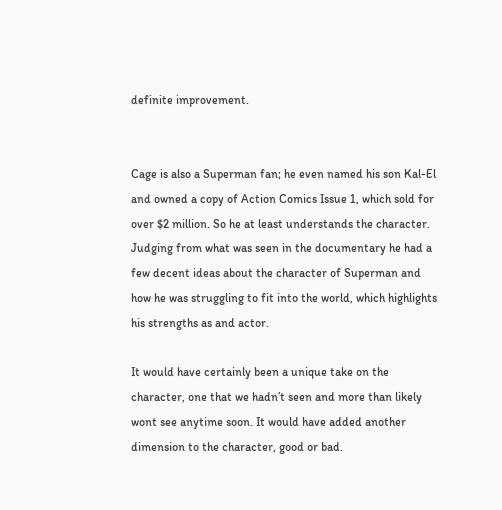definite improvement.


Cage is also a Superman fan; he even named his son Kal-El and owned a copy of Action Comics Issue 1, which sold for over $2 million. So he at least understands the character. Judging from what was seen in the documentary he had a few decent ideas about the character of Superman and how he was struggling to fit into the world, which highlights his strengths as and actor.

It would have certainly been a unique take on the character, one that we hadn’t seen and more than likely wont see anytime soon. It would have added another dimension to the character, good or bad.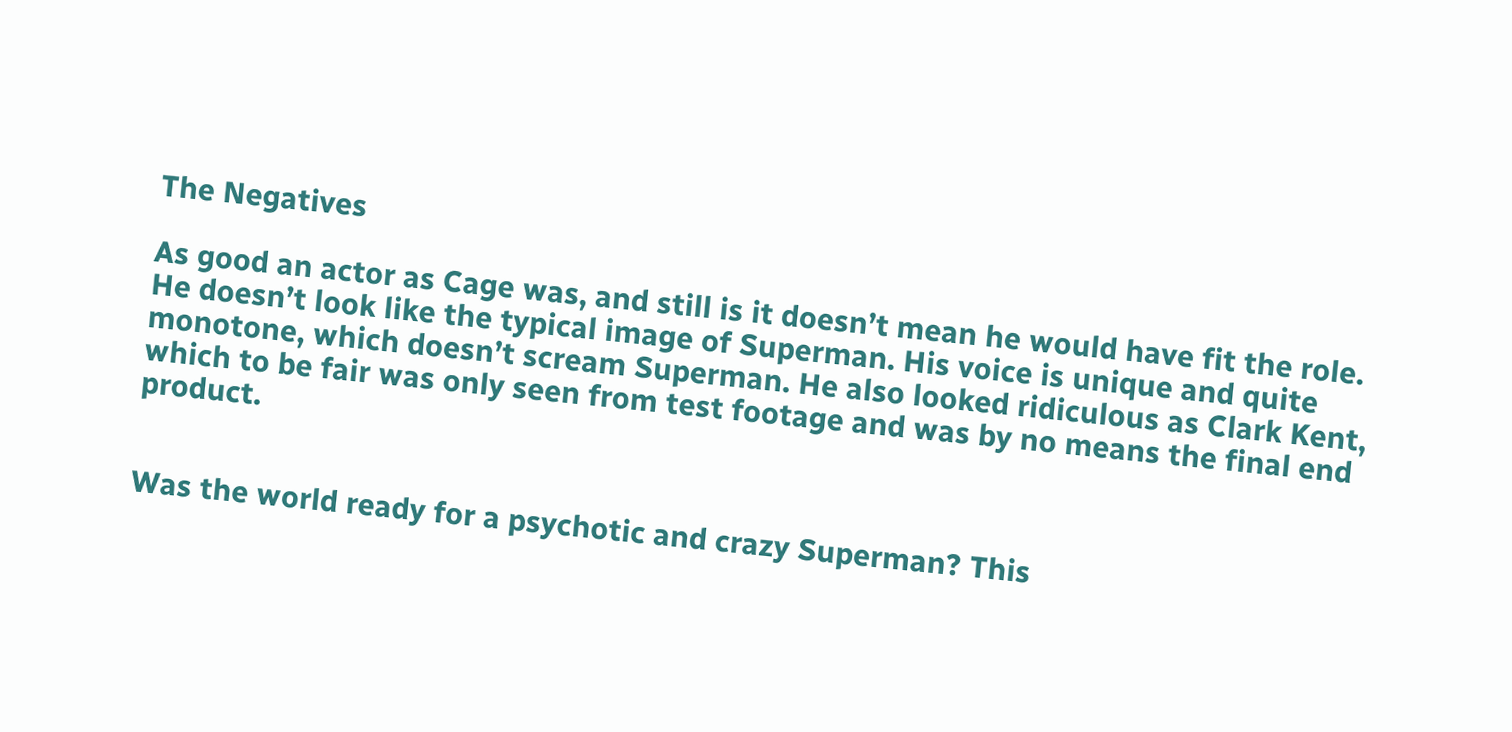The Negatives

As good an actor as Cage was, and still is it doesn’t mean he would have fit the role. He doesn’t look like the typical image of Superman. His voice is unique and quite monotone, which doesn’t scream Superman. He also looked ridiculous as Clark Kent, which to be fair was only seen from test footage and was by no means the final end product.


Was the world ready for a psychotic and crazy Superman? This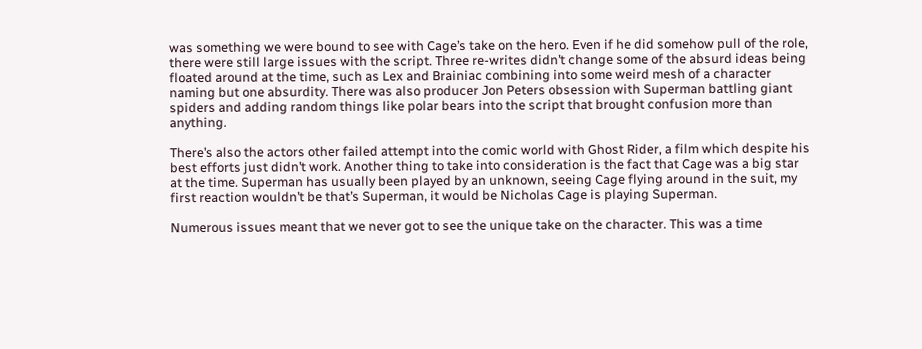was something we were bound to see with Cage’s take on the hero. Even if he did somehow pull of the role, there were still large issues with the script. Three re-writes didn’t change some of the absurd ideas being floated around at the time, such as Lex and Brainiac combining into some weird mesh of a character naming but one absurdity. There was also producer Jon Peters obsession with Superman battling giant spiders and adding random things like polar bears into the script that brought confusion more than anything.

There’s also the actors other failed attempt into the comic world with Ghost Rider, a film which despite his best efforts just didn’t work. Another thing to take into consideration is the fact that Cage was a big star at the time. Superman has usually been played by an unknown, seeing Cage flying around in the suit, my first reaction wouldn’t be that’s Superman, it would be Nicholas Cage is playing Superman.

Numerous issues meant that we never got to see the unique take on the character. This was a time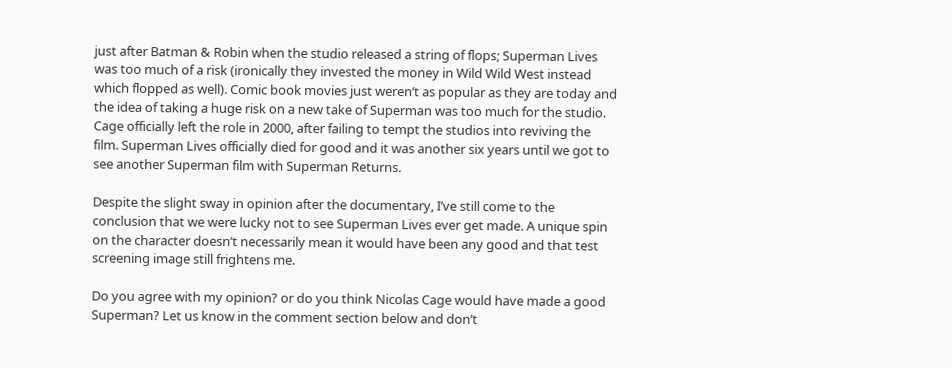just after Batman & Robin when the studio released a string of flops; Superman Lives was too much of a risk (ironically they invested the money in Wild Wild West instead which flopped as well). Comic book movies just weren’t as popular as they are today and the idea of taking a huge risk on a new take of Superman was too much for the studio. Cage officially left the role in 2000, after failing to tempt the studios into reviving the film. Superman Lives officially died for good and it was another six years until we got to see another Superman film with Superman Returns.

Despite the slight sway in opinion after the documentary, I’ve still come to the conclusion that we were lucky not to see Superman Lives ever get made. A unique spin on the character doesn’t necessarily mean it would have been any good and that test screening image still frightens me.

Do you agree with my opinion? or do you think Nicolas Cage would have made a good Superman? Let us know in the comment section below and don’t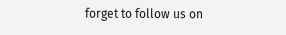forget to follow us on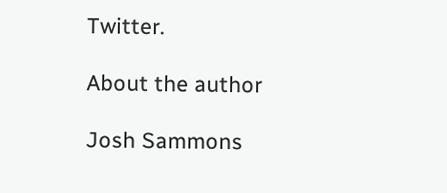Twitter.

About the author

Josh Sammons